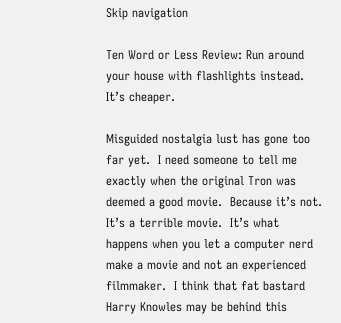Skip navigation

Ten Word or Less Review: Run around your house with flashlights instead.  It’s cheaper.

Misguided nostalgia lust has gone too far yet.  I need someone to tell me exactly when the original Tron was deemed a good movie.  Because it’s not.  It’s a terrible movie.  It’s what happens when you let a computer nerd make a movie and not an experienced filmmaker.  I think that fat bastard Harry Knowles may be behind this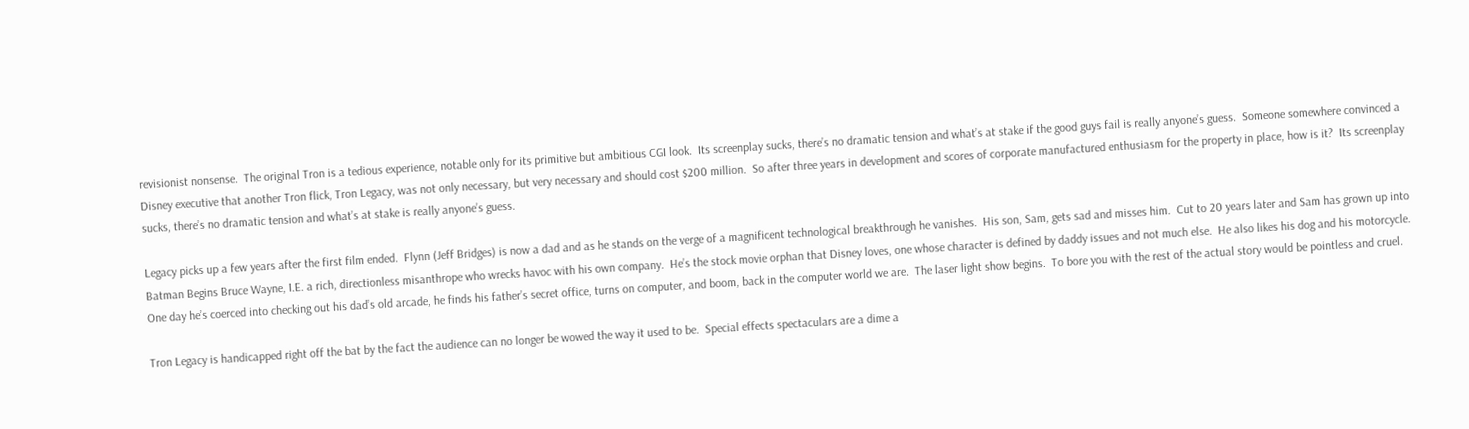revisionist nonsense.  The original Tron is a tedious experience, notable only for its primitive but ambitious CGI look.  Its screenplay sucks, there’s no dramatic tension and what’s at stake if the good guys fail is really anyone’s guess.  Someone somewhere convinced a Disney executive that another Tron flick, Tron Legacy, was not only necessary, but very necessary and should cost $200 million.  So after three years in development and scores of corporate manufactured enthusiasm for the property in place, how is it?  Its screenplay sucks, there’s no dramatic tension and what’s at stake is really anyone’s guess.

Legacy picks up a few years after the first film ended.  Flynn (Jeff Bridges) is now a dad and as he stands on the verge of a magnificent technological breakthrough he vanishes.  His son, Sam, gets sad and misses him.  Cut to 20 years later and Sam has grown up into Batman Begins Bruce Wayne, I.E. a rich, directionless misanthrope who wrecks havoc with his own company.  He’s the stock movie orphan that Disney loves, one whose character is defined by daddy issues and not much else.  He also likes his dog and his motorcycle.  One day he’s coerced into checking out his dad’s old arcade, he finds his father’s secret office, turns on computer, and boom, back in the computer world we are.  The laser light show begins.  To bore you with the rest of the actual story would be pointless and cruel.

Tron Legacy is handicapped right off the bat by the fact the audience can no longer be wowed the way it used to be.  Special effects spectaculars are a dime a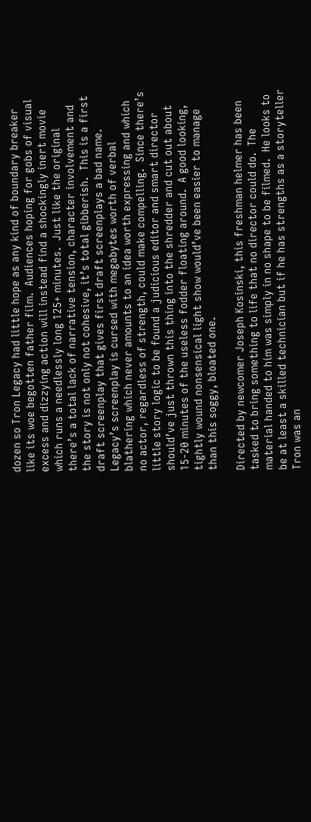dozen so Tron Legacy had little hope as any kind of boundary breaker like its woe begotten father film.  Audiences hoping for gobs of visual excess and dizzying action will instead find a shockingly inert movie which runs a needlessly long 125+ minutes.  Just like the original there’s a total lack of narrative tension, character involvement and the story is not only not cohesive, it’s total gibberish.  This is a first draft screenplay that gives first draft screenplays a bad name.  Legacy’s screenplay is cursed with megabytes worth of verbal blathering which never amounts to an idea worth expressing and which no actor, regardless of strength, could make compelling.  Since there’s little story logic to be found a judicious editor and smart director should’ve just thrown this thing into the shredder and cut out about 15-20 minutes of the useless fodder floating around.  A good looking, tightly wound nonsensical light show would’ve been easier to manage than this soggy, bloated one.

Directed by newcomer Joseph Kosinski, this freshman helmer has been tasked to bring something to life that no director could do.  The material handed to him was simply in no shape to be filmed.  He looks to be at least a skilled technician but if he has strengths as a storyteller Tron was an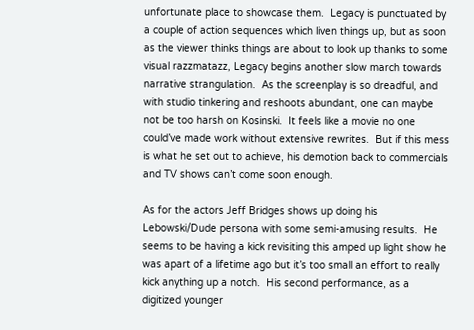unfortunate place to showcase them.  Legacy is punctuated by a couple of action sequences which liven things up, but as soon as the viewer thinks things are about to look up thanks to some visual razzmatazz, Legacy begins another slow march towards narrative strangulation.  As the screenplay is so dreadful, and with studio tinkering and reshoots abundant, one can maybe not be too harsh on Kosinski.  It feels like a movie no one could’ve made work without extensive rewrites.  But if this mess is what he set out to achieve, his demotion back to commercials and TV shows can’t come soon enough.

As for the actors Jeff Bridges shows up doing his Lebowski/Dude persona with some semi-amusing results.  He seems to be having a kick revisiting this amped up light show he was apart of a lifetime ago but it’s too small an effort to really kick anything up a notch.  His second performance, as a digitized younger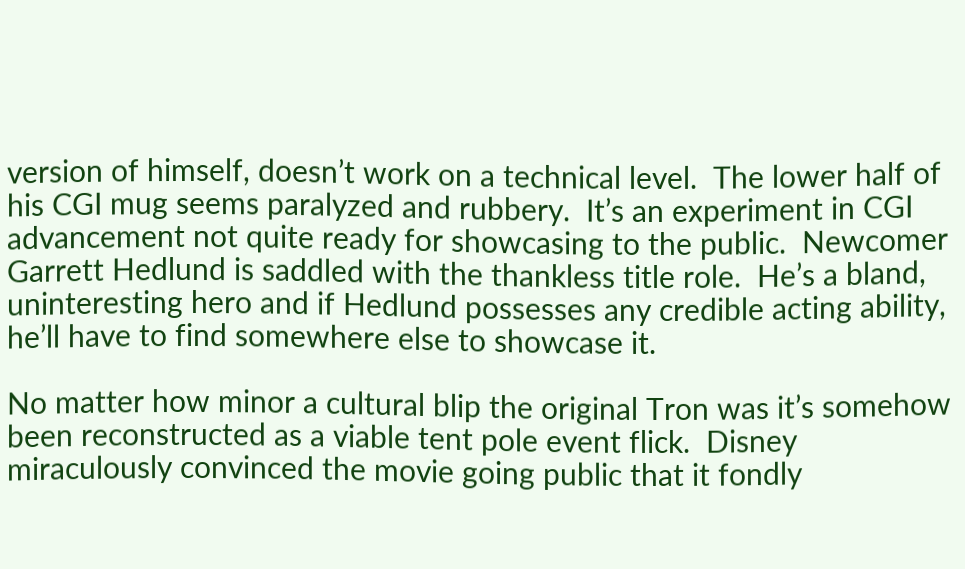version of himself, doesn’t work on a technical level.  The lower half of his CGI mug seems paralyzed and rubbery.  It’s an experiment in CGI advancement not quite ready for showcasing to the public.  Newcomer Garrett Hedlund is saddled with the thankless title role.  He’s a bland, uninteresting hero and if Hedlund possesses any credible acting ability, he’ll have to find somewhere else to showcase it.

No matter how minor a cultural blip the original Tron was it’s somehow been reconstructed as a viable tent pole event flick.  Disney miraculously convinced the movie going public that it fondly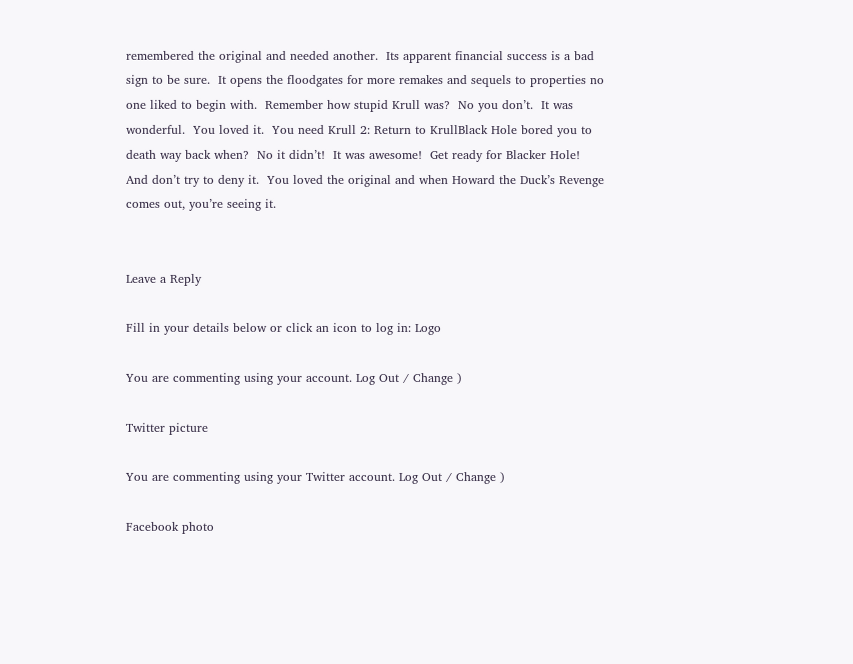remembered the original and needed another.  Its apparent financial success is a bad sign to be sure.  It opens the floodgates for more remakes and sequels to properties no one liked to begin with.  Remember how stupid Krull was?  No you don’t.  It was wonderful.  You loved it.  You need Krull 2: Return to KrullBlack Hole bored you to death way back when?  No it didn’t!  It was awesome!  Get ready for Blacker Hole!  And don’t try to deny it.  You loved the original and when Howard the Duck’s Revenge comes out, you’re seeing it.


Leave a Reply

Fill in your details below or click an icon to log in: Logo

You are commenting using your account. Log Out / Change )

Twitter picture

You are commenting using your Twitter account. Log Out / Change )

Facebook photo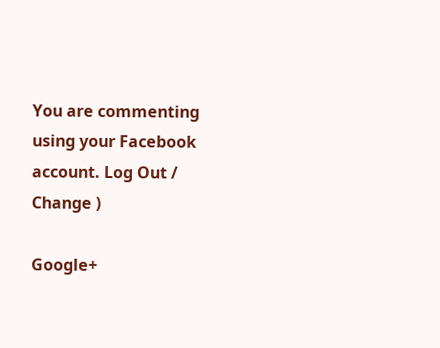You are commenting using your Facebook account. Log Out / Change )

Google+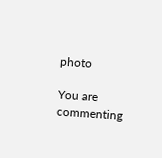photo

You are commenting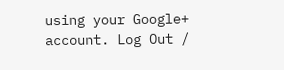using your Google+ account. Log Out /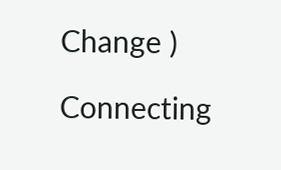Change )

Connecting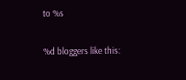to %s

%d bloggers like this: